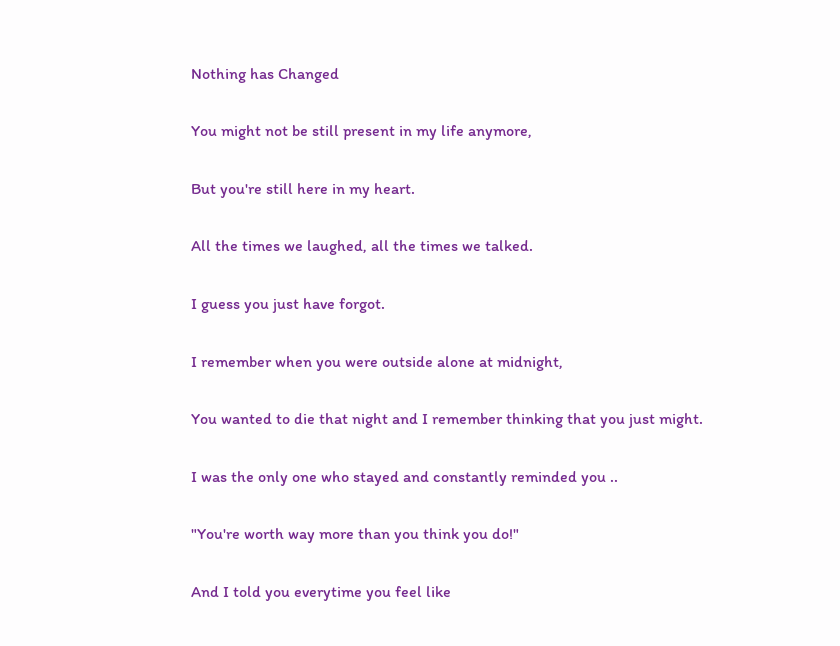Nothing has Changed

You might not be still present in my life anymore,

But you're still here in my heart.

All the times we laughed, all the times we talked.

I guess you just have forgot.

I remember when you were outside alone at midnight,

You wanted to die that night and I remember thinking that you just might.

I was the only one who stayed and constantly reminded you ..

"You're worth way more than you think you do!"

And I told you everytime you feel like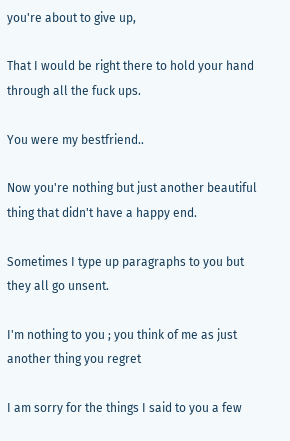you're about to give up,

That I would be right there to hold your hand through all the fuck ups.

You were my bestfriend..

Now you're nothing but just another beautiful thing that didn't have a happy end.

Sometimes I type up paragraphs to you but they all go unsent.

I'm nothing to you ; you think of me as just another thing you regret

I am sorry for the things I said to you a few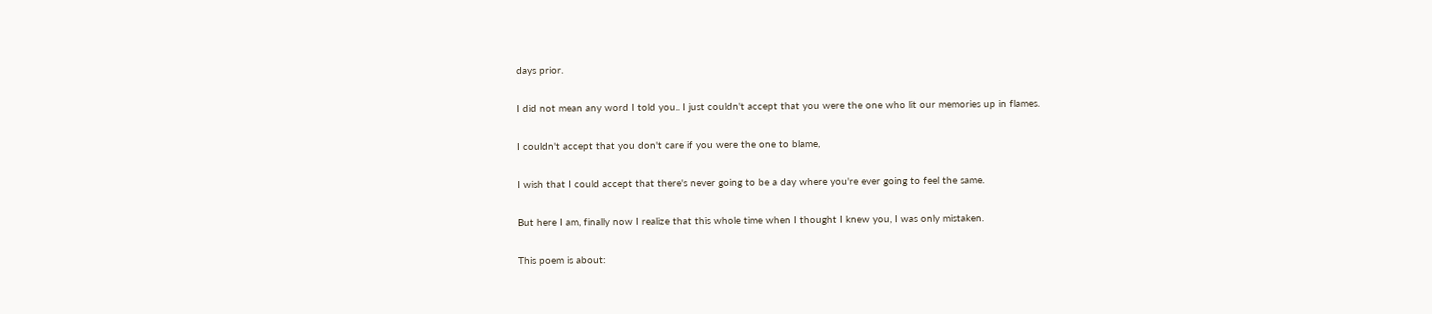days prior.

I did not mean any word I told you.. I just couldn't accept that you were the one who lit our memories up in flames.

I couldn't accept that you don't care if you were the one to blame,

I wish that I could accept that there's never going to be a day where you're ever going to feel the same.

But here I am, finally now I realize that this whole time when I thought I knew you, I was only mistaken.

This poem is about: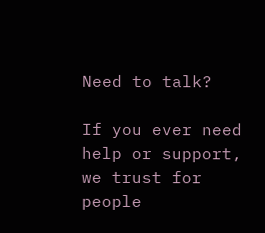Need to talk?

If you ever need help or support, we trust for people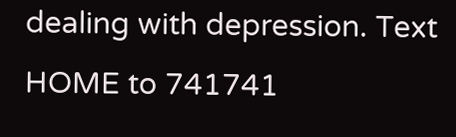dealing with depression. Text HOME to 741741